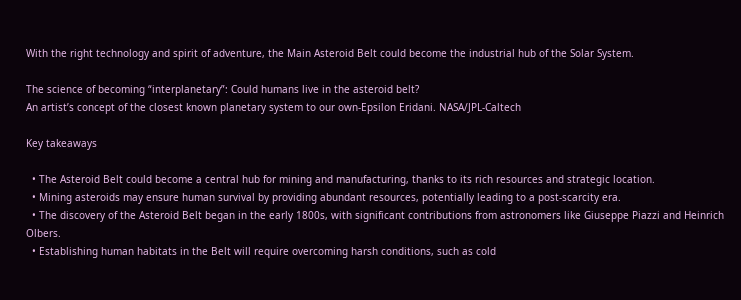With the right technology and spirit of adventure, the Main Asteroid Belt could become the industrial hub of the Solar System.

The science of becoming “interplanetary”: Could humans live in the asteroid belt?
An artist’s concept of the closest known planetary system to our own-Epsilon Eridani. NASA/JPL-Caltech

Key takeaways

  • The Asteroid Belt could become a central hub for mining and manufacturing, thanks to its rich resources and strategic location.
  • Mining asteroids may ensure human survival by providing abundant resources, potentially leading to a post-scarcity era.
  • The discovery of the Asteroid Belt began in the early 1800s, with significant contributions from astronomers like Giuseppe Piazzi and Heinrich Olbers.
  • Establishing human habitats in the Belt will require overcoming harsh conditions, such as cold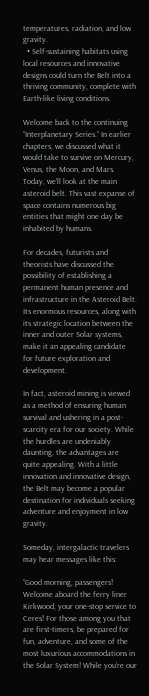temperatures, radiation, and low gravity.
  • Self-sustaining habitats using local resources and innovative designs could turn the Belt into a thriving community, complete with Earth-like living conditions.

Welcome back to the continuing “Interplanetary Series.” In earlier chapters, we discussed what it would take to survive on Mercury, Venus, the Moon, and Mars. Today, we’ll look at the main asteroid belt. This vast expanse of space contains numerous big entities that might one day be inhabited by humans.

For decades, futurists and theorists have discussed the possibility of establishing a permanent human presence and infrastructure in the Asteroid Belt. Its enormous resources, along with its strategic location between the inner and outer Solar systems, make it an appealing candidate for future exploration and development.

In fact, asteroid mining is viewed as a method of ensuring human survival and ushering in a post-scarcity era for our society. While the hurdles are undeniably daunting, the advantages are quite appealing. With a little innovation and innovative design, the Belt may become a popular destination for individuals seeking adventure and enjoyment in low gravity.

Someday, intergalactic travelers may hear messages like this:

“Good morning, passengers! Welcome aboard the ferry liner Kirkwood, your one-stop service to Ceres! For those among you that are first-timers, be prepared for fun, adventure, and some of the most luxurious accommodations in the Solar System! While you’re our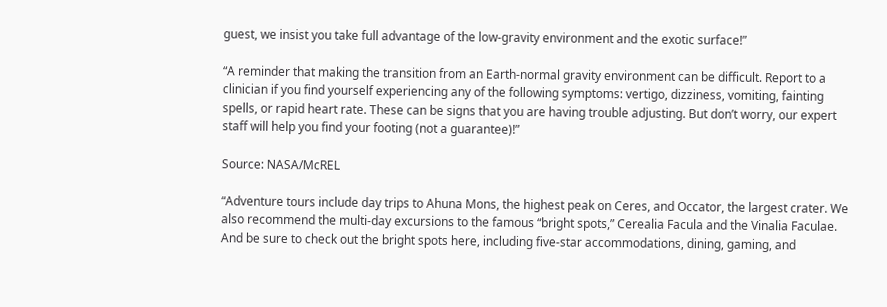guest, we insist you take full advantage of the low-gravity environment and the exotic surface!”

“A reminder that making the transition from an Earth-normal gravity environment can be difficult. Report to a clinician if you find yourself experiencing any of the following symptoms: vertigo, dizziness, vomiting, fainting spells, or rapid heart rate. These can be signs that you are having trouble adjusting. But don’t worry, our expert staff will help you find your footing (not a guarantee)!”

Source: NASA/McREL

“Adventure tours include day trips to Ahuna Mons, the highest peak on Ceres, and Occator, the largest crater. We also recommend the multi-day excursions to the famous “bright spots,” Cerealia Facula and the Vinalia Faculae. And be sure to check out the bright spots here, including five-star accommodations, dining, gaming, and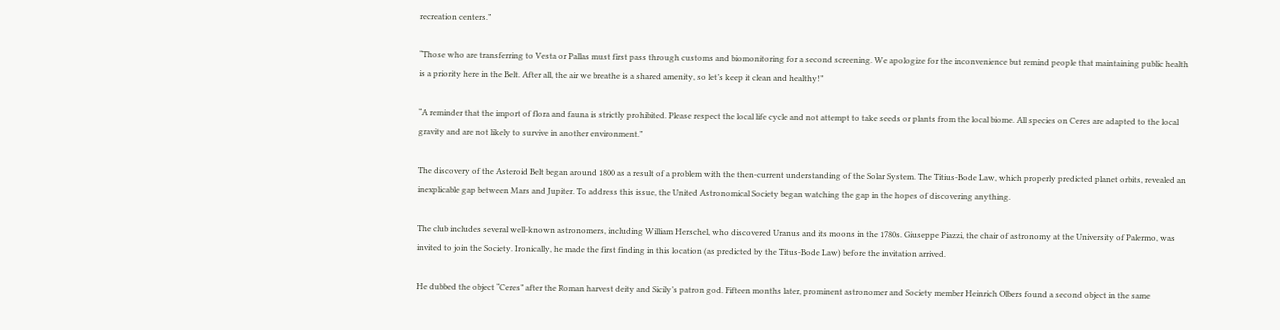recreation centers.”

“Those who are transferring to Vesta or Pallas must first pass through customs and biomonitoring for a second screening. We apologize for the inconvenience but remind people that maintaining public health is a priority here in the Belt. After all, the air we breathe is a shared amenity, so let’s keep it clean and healthy!”

“A reminder that the import of flora and fauna is strictly prohibited. Please respect the local life cycle and not attempt to take seeds or plants from the local biome. All species on Ceres are adapted to the local gravity and are not likely to survive in another environment.”

The discovery of the Asteroid Belt began around 1800 as a result of a problem with the then-current understanding of the Solar System. The Titius-Bode Law, which properly predicted planet orbits, revealed an inexplicable gap between Mars and Jupiter. To address this issue, the United Astronomical Society began watching the gap in the hopes of discovering anything.

The club includes several well-known astronomers, including William Herschel, who discovered Uranus and its moons in the 1780s. Giuseppe Piazzi, the chair of astronomy at the University of Palermo, was invited to join the Society. Ironically, he made the first finding in this location (as predicted by the Titus-Bode Law) before the invitation arrived.

He dubbed the object “Ceres” after the Roman harvest deity and Sicily’s patron god. Fifteen months later, prominent astronomer and Society member Heinrich Olbers found a second object in the same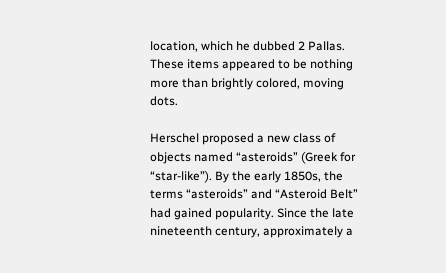location, which he dubbed 2 Pallas. These items appeared to be nothing more than brightly colored, moving dots.

Herschel proposed a new class of objects named “asteroids” (Greek for “star-like”). By the early 1850s, the terms “asteroids” and “Asteroid Belt” had gained popularity. Since the late nineteenth century, approximately a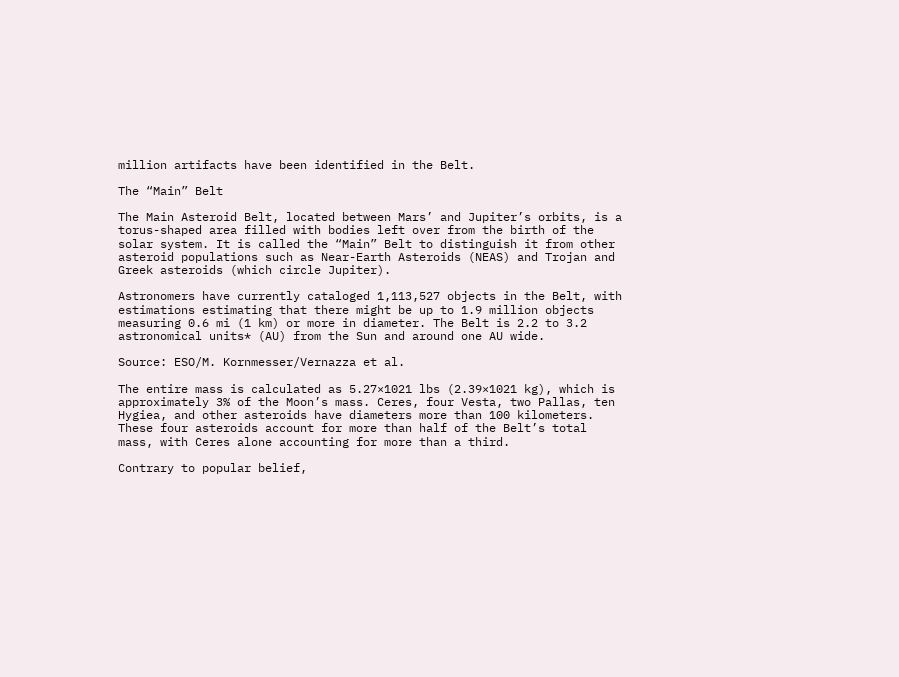million artifacts have been identified in the Belt.

The “Main” Belt

The Main Asteroid Belt, located between Mars’ and Jupiter’s orbits, is a torus-shaped area filled with bodies left over from the birth of the solar system. It is called the “Main” Belt to distinguish it from other asteroid populations such as Near-Earth Asteroids (NEAS) and Trojan and Greek asteroids (which circle Jupiter).

Astronomers have currently cataloged 1,113,527 objects in the Belt, with estimations estimating that there might be up to 1.9 million objects measuring 0.6 mi (1 km) or more in diameter. The Belt is 2.2 to 3.2 astronomical units* (AU) from the Sun and around one AU wide.

Source: ESO/M. Kornmesser/Vernazza et al.

The entire mass is calculated as 5.27×1021 lbs (2.39×1021 kg), which is approximately 3% of the Moon’s mass. Ceres, four Vesta, two Pallas, ten Hygiea, and other asteroids have diameters more than 100 kilometers. These four asteroids account for more than half of the Belt’s total mass, with Ceres alone accounting for more than a third.

Contrary to popular belief,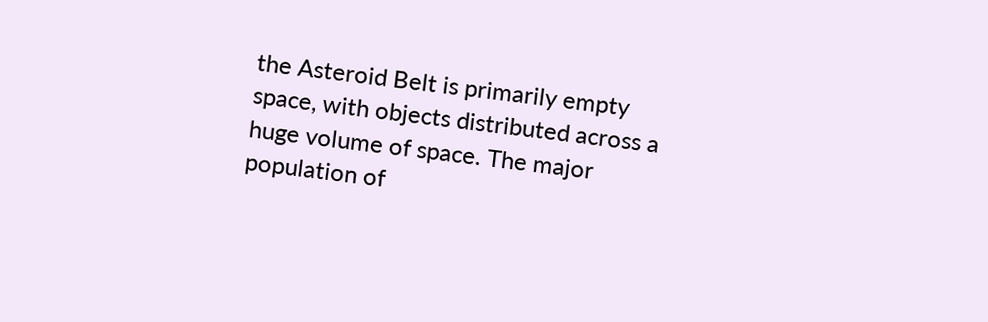the Asteroid Belt is primarily empty space, with objects distributed across a huge volume of space. The major population of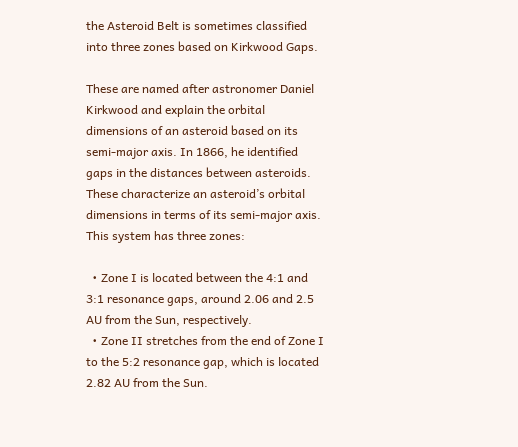the Asteroid Belt is sometimes classified into three zones based on Kirkwood Gaps.

These are named after astronomer Daniel Kirkwood and explain the orbital dimensions of an asteroid based on its semi-major axis. In 1866, he identified gaps in the distances between asteroids. These characterize an asteroid’s orbital dimensions in terms of its semi-major axis. This system has three zones:

  • Zone I is located between the 4:1 and 3:1 resonance gaps, around 2.06 and 2.5 AU from the Sun, respectively.
  • Zone II stretches from the end of Zone I to the 5:2 resonance gap, which is located 2.82 AU from the Sun.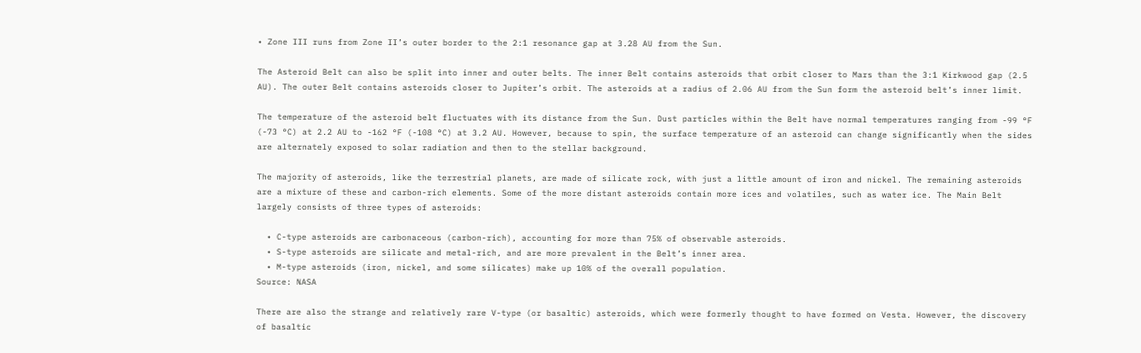• Zone III runs from Zone II’s outer border to the 2:1 resonance gap at 3.28 AU from the Sun.

The Asteroid Belt can also be split into inner and outer belts. The inner Belt contains asteroids that orbit closer to Mars than the 3:1 Kirkwood gap (2.5 AU). The outer Belt contains asteroids closer to Jupiter’s orbit. The asteroids at a radius of 2.06 AU from the Sun form the asteroid belt’s inner limit.

The temperature of the asteroid belt fluctuates with its distance from the Sun. Dust particles within the Belt have normal temperatures ranging from -99 °F (-73 °C) at 2.2 AU to -162 °F (-108 °C) at 3.2 AU. However, because to spin, the surface temperature of an asteroid can change significantly when the sides are alternately exposed to solar radiation and then to the stellar background.

The majority of asteroids, like the terrestrial planets, are made of silicate rock, with just a little amount of iron and nickel. The remaining asteroids are a mixture of these and carbon-rich elements. Some of the more distant asteroids contain more ices and volatiles, such as water ice. The Main Belt largely consists of three types of asteroids:

  • C-type asteroids are carbonaceous (carbon-rich), accounting for more than 75% of observable asteroids.
  • S-type asteroids are silicate and metal-rich, and are more prevalent in the Belt’s inner area.
  • M-type asteroids (iron, nickel, and some silicates) make up 10% of the overall population.
Source: NASA

There are also the strange and relatively rare V-type (or basaltic) asteroids, which were formerly thought to have formed on Vesta. However, the discovery of basaltic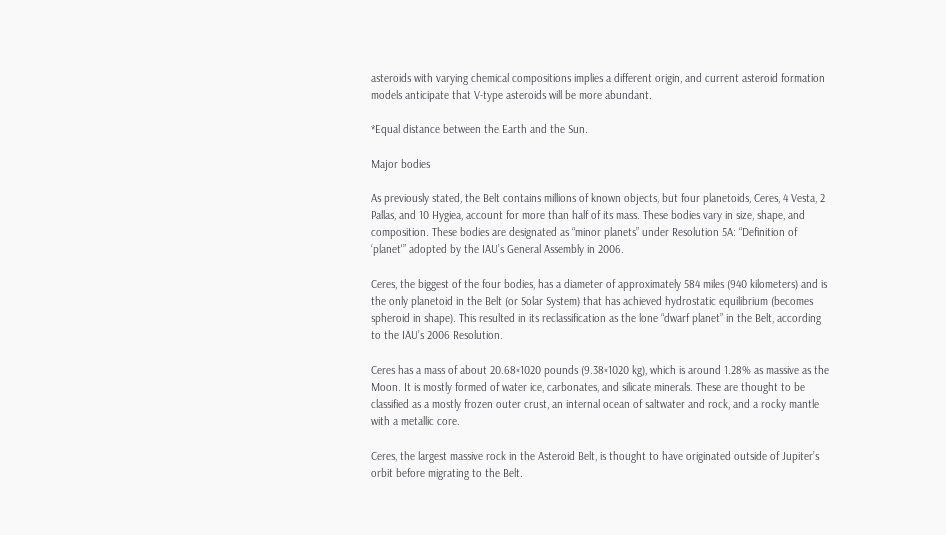asteroids with varying chemical compositions implies a different origin, and current asteroid formation models anticipate that V-type asteroids will be more abundant.

*Equal distance between the Earth and the Sun.

Major bodies

As previously stated, the Belt contains millions of known objects, but four planetoids, Ceres, 4 Vesta, 2 Pallas, and 10 Hygiea, account for more than half of its mass. These bodies vary in size, shape, and composition. These bodies are designated as “minor planets” under Resolution 5A: “Definition of ‘planet'” adopted by the IAU’s General Assembly in 2006.

Ceres, the biggest of the four bodies, has a diameter of approximately 584 miles (940 kilometers) and is the only planetoid in the Belt (or Solar System) that has achieved hydrostatic equilibrium (becomes spheroid in shape). This resulted in its reclassification as the lone “dwarf planet” in the Belt, according to the IAU’s 2006 Resolution.

Ceres has a mass of about 20.68×1020 pounds (9.38×1020 kg), which is around 1.28% as massive as the Moon. It is mostly formed of water ice, carbonates, and silicate minerals. These are thought to be classified as a mostly frozen outer crust, an internal ocean of saltwater and rock, and a rocky mantle with a metallic core.

Ceres, the largest massive rock in the Asteroid Belt, is thought to have originated outside of Jupiter’s orbit before migrating to the Belt.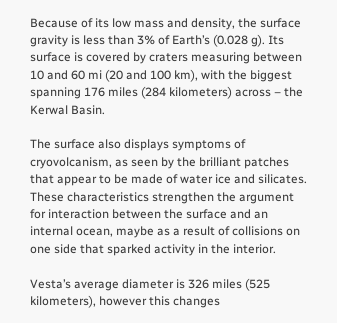Because of its low mass and density, the surface gravity is less than 3% of Earth’s (0.028 g). Its surface is covered by craters measuring between 10 and 60 mi (20 and 100 km), with the biggest spanning 176 miles (284 kilometers) across – the Kerwal Basin.

The surface also displays symptoms of cryovolcanism, as seen by the brilliant patches that appear to be made of water ice and silicates. These characteristics strengthen the argument for interaction between the surface and an internal ocean, maybe as a result of collisions on one side that sparked activity in the interior.

Vesta’s average diameter is 326 miles (525 kilometers), however this changes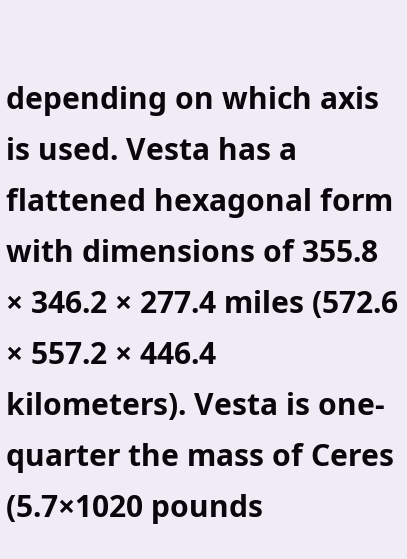depending on which axis is used. Vesta has a flattened hexagonal form with dimensions of 355.8 × 346.2 × 277.4 miles (572.6 × 557.2 × 446.4 kilometers). Vesta is one-quarter the mass of Ceres (5.7×1020 pounds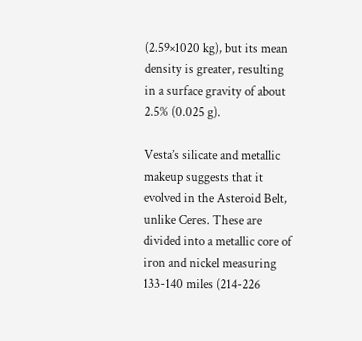(2.59×1020 kg), but its mean density is greater, resulting in a surface gravity of about 2.5% (0.025 g).

Vesta’s silicate and metallic makeup suggests that it evolved in the Asteroid Belt, unlike Ceres. These are divided into a metallic core of iron and nickel measuring 133-140 miles (214-226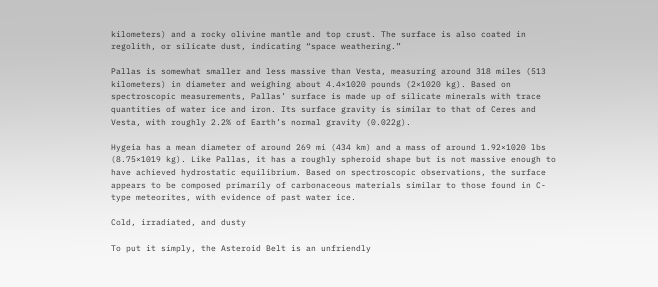kilometers) and a rocky olivine mantle and top crust. The surface is also coated in regolith, or silicate dust, indicating “space weathering.”

Pallas is somewhat smaller and less massive than Vesta, measuring around 318 miles (513 kilometers) in diameter and weighing about 4.4×1020 pounds (2×1020 kg). Based on spectroscopic measurements, Pallas’ surface is made up of silicate minerals with trace quantities of water ice and iron. Its surface gravity is similar to that of Ceres and Vesta, with roughly 2.2% of Earth’s normal gravity (0.022g).

Hygeia has a mean diameter of around 269 mi (434 km) and a mass of around 1.92×1020 lbs (8.75×1019 kg). Like Pallas, it has a roughly spheroid shape but is not massive enough to have achieved hydrostatic equilibrium. Based on spectroscopic observations, the surface appears to be composed primarily of carbonaceous materials similar to those found in C-type meteorites, with evidence of past water ice.

Cold, irradiated, and dusty

To put it simply, the Asteroid Belt is an unfriendly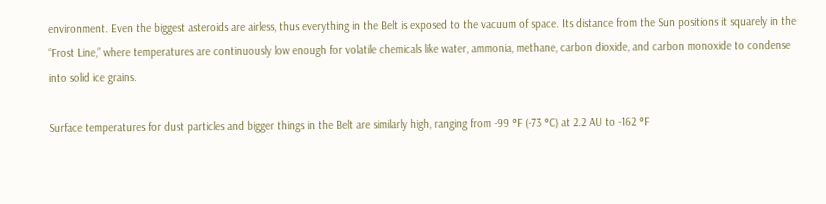environment. Even the biggest asteroids are airless, thus everything in the Belt is exposed to the vacuum of space. Its distance from the Sun positions it squarely in the “Frost Line,” where temperatures are continuously low enough for volatile chemicals like water, ammonia, methane, carbon dioxide, and carbon monoxide to condense into solid ice grains.

Surface temperatures for dust particles and bigger things in the Belt are similarly high, ranging from -99 °F (-73 °C) at 2.2 AU to -162 °F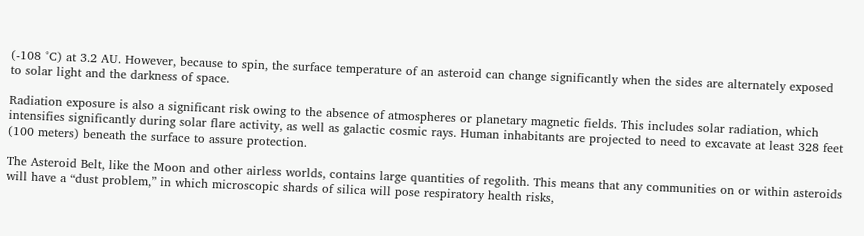(-108 °C) at 3.2 AU. However, because to spin, the surface temperature of an asteroid can change significantly when the sides are alternately exposed to solar light and the darkness of space.

Radiation exposure is also a significant risk owing to the absence of atmospheres or planetary magnetic fields. This includes solar radiation, which intensifies significantly during solar flare activity, as well as galactic cosmic rays. Human inhabitants are projected to need to excavate at least 328 feet (100 meters) beneath the surface to assure protection.

The Asteroid Belt, like the Moon and other airless worlds, contains large quantities of regolith. This means that any communities on or within asteroids will have a “dust problem,” in which microscopic shards of silica will pose respiratory health risks,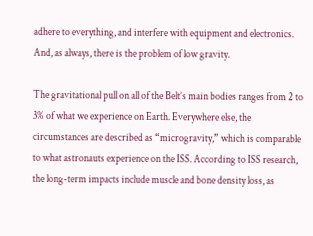adhere to everything, and interfere with equipment and electronics. And, as always, there is the problem of low gravity.

The gravitational pull on all of the Belt’s main bodies ranges from 2 to 3% of what we experience on Earth. Everywhere else, the circumstances are described as “microgravity,” which is comparable to what astronauts experience on the ISS. According to ISS research, the long-term impacts include muscle and bone density loss, as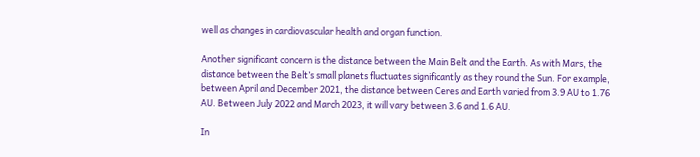well as changes in cardiovascular health and organ function.

Another significant concern is the distance between the Main Belt and the Earth. As with Mars, the distance between the Belt’s small planets fluctuates significantly as they round the Sun. For example, between April and December 2021, the distance between Ceres and Earth varied from 3.9 AU to 1.76 AU. Between July 2022 and March 2023, it will vary between 3.6 and 1.6 AU.

In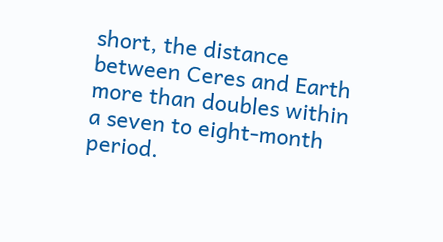short, the distance between Ceres and Earth more than doubles within a seven to eight-month period.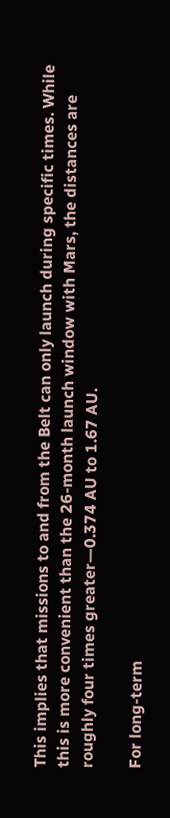This implies that missions to and from the Belt can only launch during specific times. While this is more convenient than the 26-month launch window with Mars, the distances are roughly four times greater—0.374 AU to 1.67 AU.

For long-term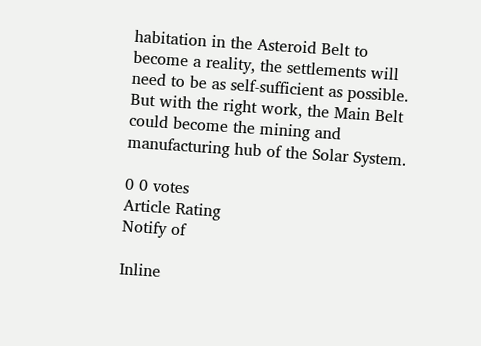habitation in the Asteroid Belt to become a reality, the settlements will need to be as self-sufficient as possible. But with the right work, the Main Belt could become the mining and manufacturing hub of the Solar System.

0 0 votes
Article Rating
Notify of

Inline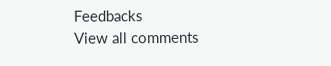Feedbacks
View all comments